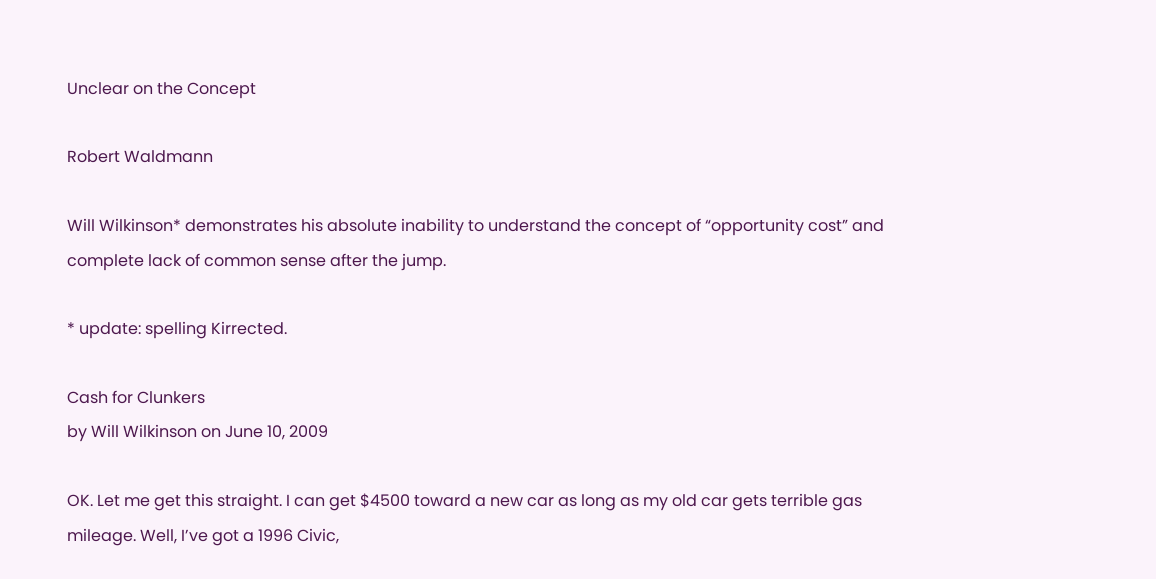Unclear on the Concept

Robert Waldmann

Will Wilkinson* demonstrates his absolute inability to understand the concept of “opportunity cost” and complete lack of common sense after the jump.

* update: spelling Kirrected.

Cash for Clunkers
by Will Wilkinson on June 10, 2009

OK. Let me get this straight. I can get $4500 toward a new car as long as my old car gets terrible gas mileage. Well, I’ve got a 1996 Civic,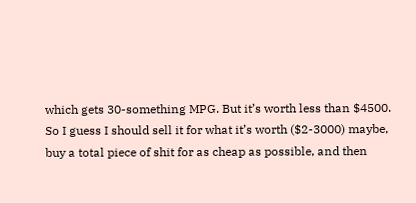which gets 30-something MPG. But it’s worth less than $4500. So I guess I should sell it for what it’s worth ($2-3000) maybe, buy a total piece of shit for as cheap as possible, and then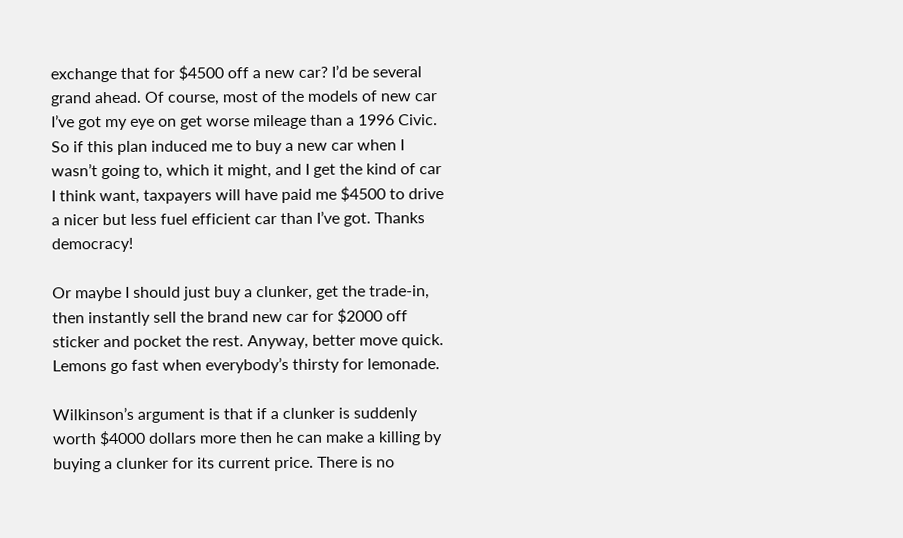exchange that for $4500 off a new car? I’d be several grand ahead. Of course, most of the models of new car I’ve got my eye on get worse mileage than a 1996 Civic. So if this plan induced me to buy a new car when I wasn’t going to, which it might, and I get the kind of car I think want, taxpayers will have paid me $4500 to drive a nicer but less fuel efficient car than I’ve got. Thanks democracy!

Or maybe I should just buy a clunker, get the trade-in, then instantly sell the brand new car for $2000 off sticker and pocket the rest. Anyway, better move quick. Lemons go fast when everybody’s thirsty for lemonade.

Wilkinson’s argument is that if a clunker is suddenly worth $4000 dollars more then he can make a killing by buying a clunker for its current price. There is no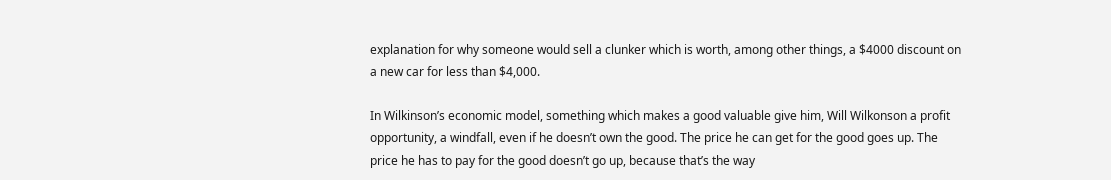explanation for why someone would sell a clunker which is worth, among other things, a $4000 discount on a new car for less than $4,000.

In Wilkinson’s economic model, something which makes a good valuable give him, Will Wilkonson a profit opportunity, a windfall, even if he doesn’t own the good. The price he can get for the good goes up. The price he has to pay for the good doesn’t go up, because that’s the way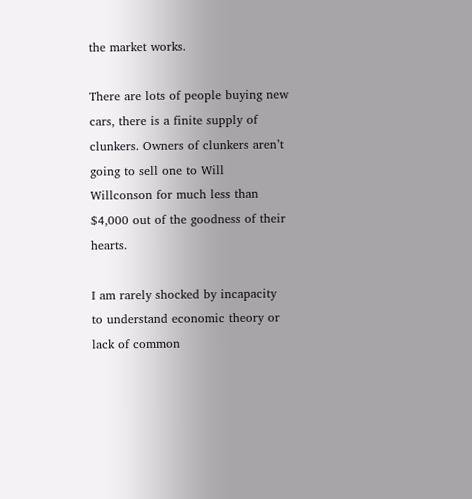the market works.

There are lots of people buying new cars, there is a finite supply of clunkers. Owners of clunkers aren’t going to sell one to Will Willconson for much less than $4,000 out of the goodness of their hearts.

I am rarely shocked by incapacity to understand economic theory or lack of common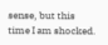sense, but this time I am shocked.